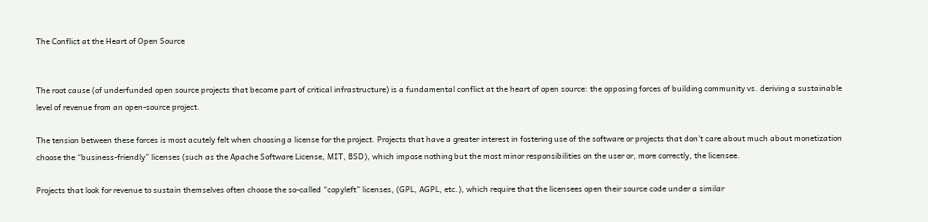The Conflict at the Heart of Open Source


The root cause (of underfunded open source projects that become part of critical infrastructure) is a fundamental conflict at the heart of open source: the opposing forces of building community vs. deriving a sustainable level of revenue from an open-source project.

The tension between these forces is most acutely felt when choosing a license for the project. Projects that have a greater interest in fostering use of the software or projects that don’t care about much about monetization choose the “business-friendly” licenses (such as the Apache Software License, MIT, BSD), which impose nothing but the most minor responsibilities on the user or, more correctly, the licensee.

Projects that look for revenue to sustain themselves often choose the so-called “copyleft” licenses, (GPL, AGPL, etc.), which require that the licensees open their source code under a similar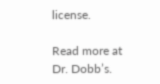license.

Read more at Dr. Dobb’s.